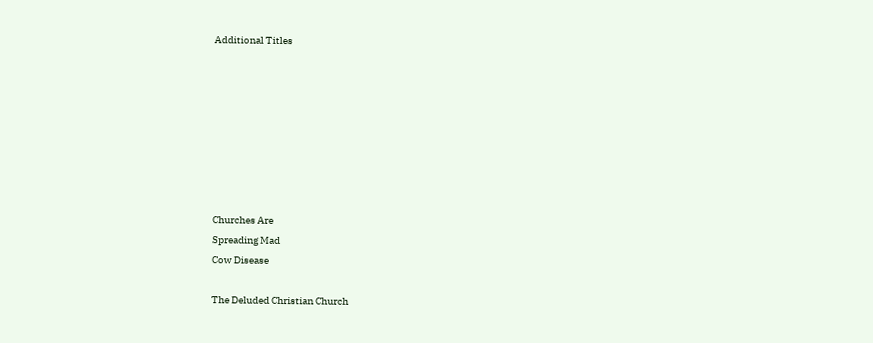Additional Titles








Churches Are
Spreading Mad
Cow Disease

The Deluded Christian Church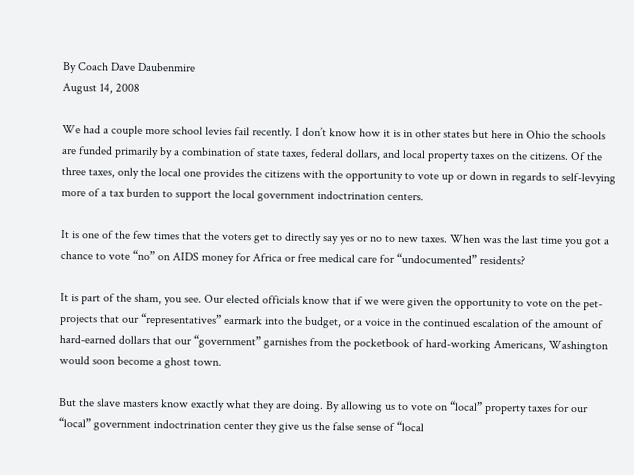By Coach Dave Daubenmire
August 14, 2008

We had a couple more school levies fail recently. I don’t know how it is in other states but here in Ohio the schools are funded primarily by a combination of state taxes, federal dollars, and local property taxes on the citizens. Of the three taxes, only the local one provides the citizens with the opportunity to vote up or down in regards to self-levying more of a tax burden to support the local government indoctrination centers.

It is one of the few times that the voters get to directly say yes or no to new taxes. When was the last time you got a chance to vote “no” on AIDS money for Africa or free medical care for “undocumented” residents?

It is part of the sham, you see. Our elected officials know that if we were given the opportunity to vote on the pet-projects that our “representatives” earmark into the budget, or a voice in the continued escalation of the amount of hard-earned dollars that our “government” garnishes from the pocketbook of hard-working Americans, Washington would soon become a ghost town.

But the slave masters know exactly what they are doing. By allowing us to vote on “local” property taxes for our “local” government indoctrination center they give us the false sense of “local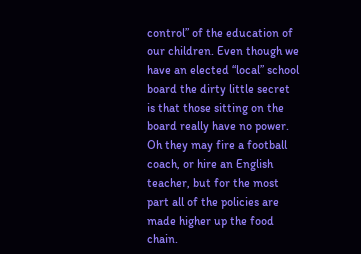control” of the education of our children. Even though we have an elected “local” school board the dirty little secret is that those sitting on the board really have no power. Oh they may fire a football coach, or hire an English teacher, but for the most part all of the policies are made higher up the food chain.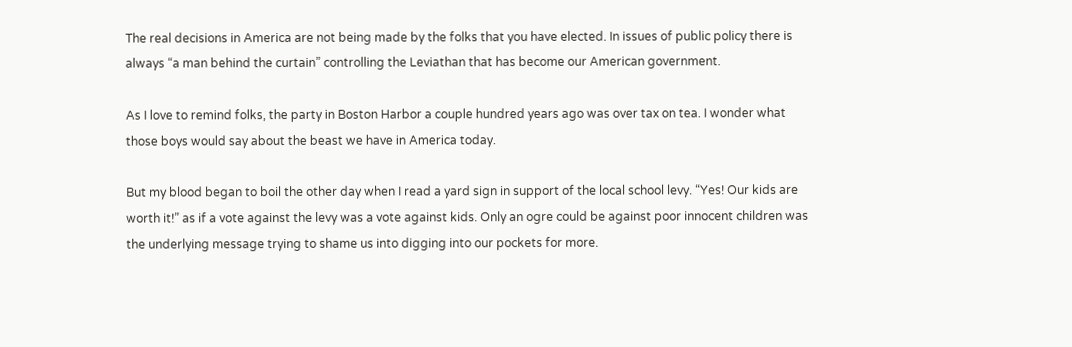The real decisions in America are not being made by the folks that you have elected. In issues of public policy there is always “a man behind the curtain” controlling the Leviathan that has become our American government.

As I love to remind folks, the party in Boston Harbor a couple hundred years ago was over tax on tea. I wonder what those boys would say about the beast we have in America today.

But my blood began to boil the other day when I read a yard sign in support of the local school levy. “Yes! Our kids are worth it!” as if a vote against the levy was a vote against kids. Only an ogre could be against poor innocent children was the underlying message trying to shame us into digging into our pockets for more.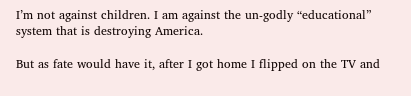I’m not against children. I am against the un-godly “educational” system that is destroying America.

But as fate would have it, after I got home I flipped on the TV and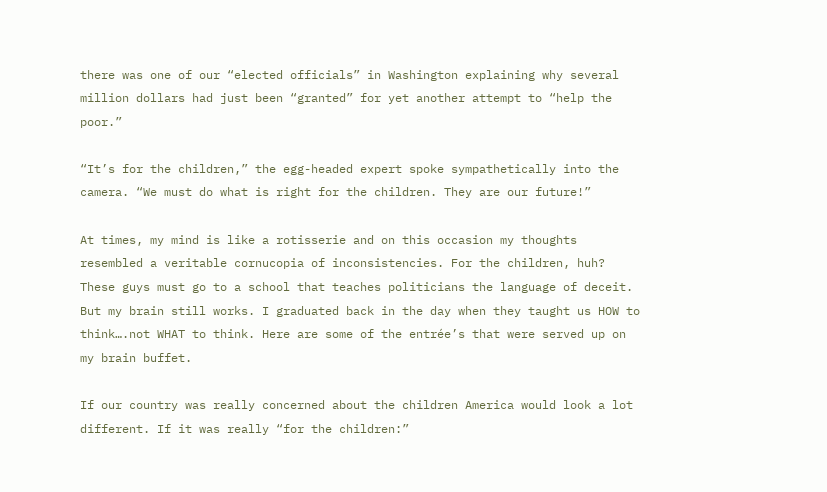there was one of our “elected officials” in Washington explaining why several million dollars had just been “granted” for yet another attempt to “help the poor.”

“It’s for the children,” the egg-headed expert spoke sympathetically into the camera. “We must do what is right for the children. They are our future!”

At times, my mind is like a rotisserie and on this occasion my thoughts resembled a veritable cornucopia of inconsistencies. For the children, huh? These guys must go to a school that teaches politicians the language of deceit. But my brain still works. I graduated back in the day when they taught us HOW to think….not WHAT to think. Here are some of the entrée’s that were served up on my brain buffet.

If our country was really concerned about the children America would look a lot different. If it was really “for the children:”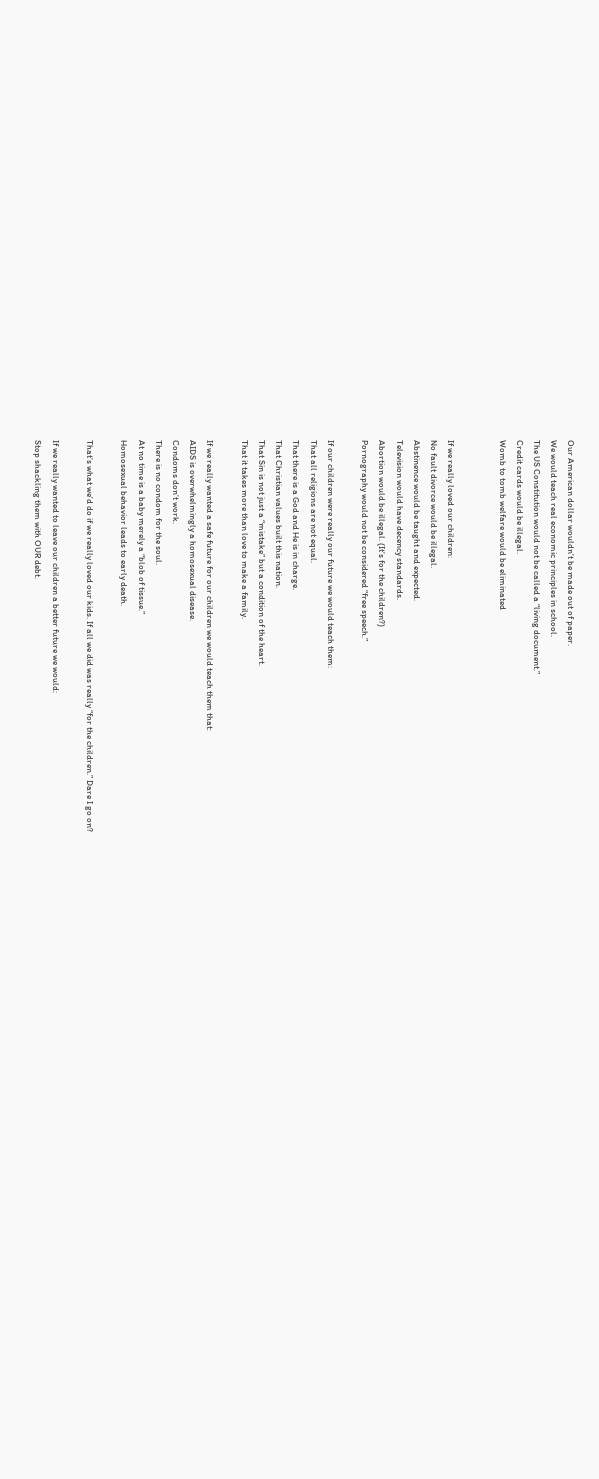Our American dollar wouldn’t be made out of paper.
We would teach real economic principles in school.
The US Constitution would not be called a “living document.”
Credit cards would be illegal.
Womb to tomb welfare would be eliminated


If we really loved our children:
No fault divorce would be illegal.
Abstinence would be taught and expected.
Television would have decency standards.
Abortion would be illegal. (It’s for the children?)
Pornography would not be considered “free speech.”

If our children were really our future we would teach them:
That all religions are not equal.
That there is a God and He is in charge.
That Christian values built this nation.
That Sin is not just a “mistake” but a condition of the heart.
That it takes more than love to make a family.

If we really wanted a safe future for our children we would teach them that:
AIDS is overwhelmingly a homosexual disease.
Condoms don’t work.
There is no condom for the soul.
At no time is a baby merely a “blob of tissue.”
Homosexual behavior leads to early death.

That’s what we’d do if we really loved our kids. If all we did was really “for the children.” Dare I go on?

If we really wanted to leave our children a better future we would:
Stop shackling them with OUR debt.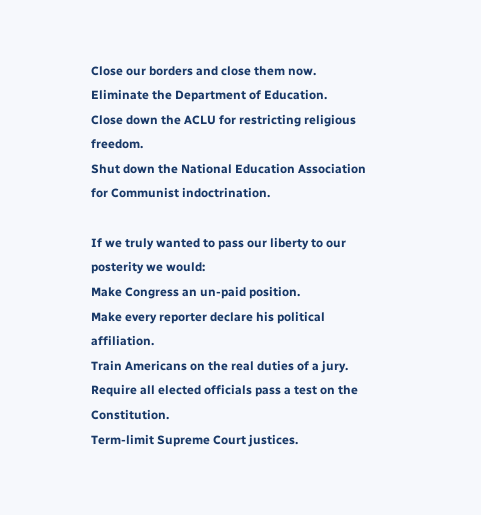Close our borders and close them now.
Eliminate the Department of Education.
Close down the ACLU for restricting religious freedom.
Shut down the National Education Association for Communist indoctrination.

If we truly wanted to pass our liberty to our posterity we would:
Make Congress an un-paid position.
Make every reporter declare his political affiliation.
Train Americans on the real duties of a jury.
Require all elected officials pass a test on the Constitution.
Term-limit Supreme Court justices.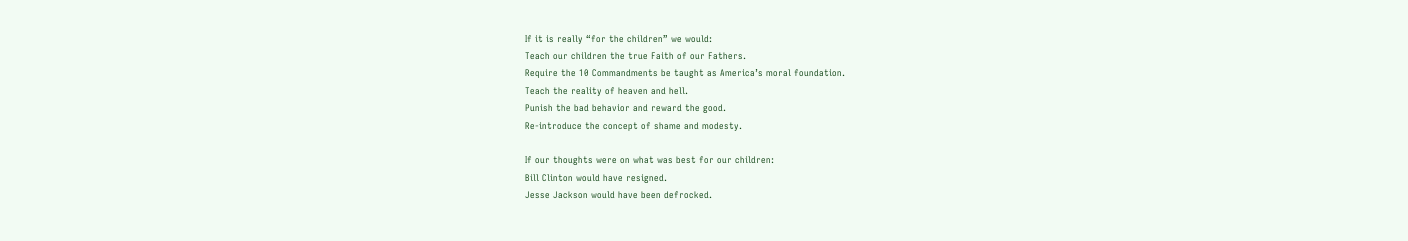If it is really “for the children” we would:
Teach our children the true Faith of our Fathers.
Require the 10 Commandments be taught as America’s moral foundation.
Teach the reality of heaven and hell.
Punish the bad behavior and reward the good.
Re-introduce the concept of shame and modesty.

If our thoughts were on what was best for our children:
Bill Clinton would have resigned.
Jesse Jackson would have been defrocked.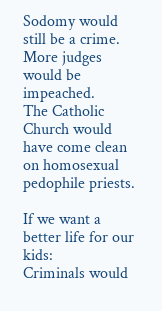Sodomy would still be a crime.
More judges would be impeached.
The Catholic Church would have come clean on homosexual pedophile priests.

If we want a better life for our kids:
Criminals would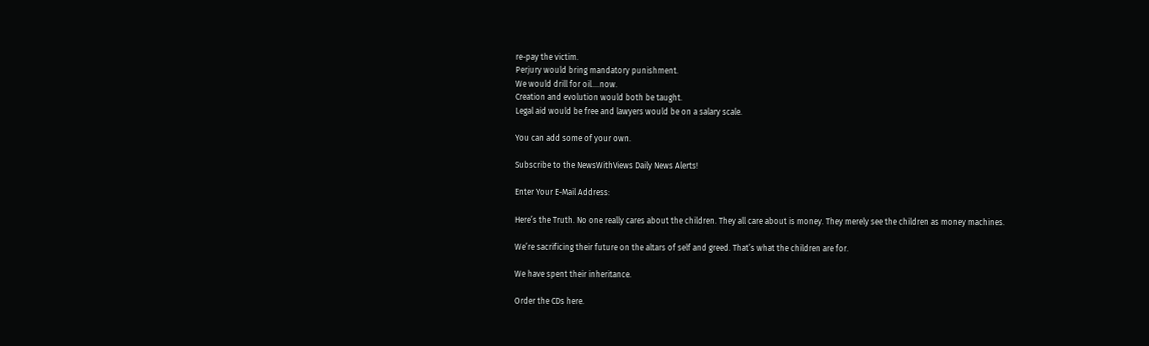re-pay the victim.
Perjury would bring mandatory punishment.
We would drill for oil….now.
Creation and evolution would both be taught.
Legal aid would be free and lawyers would be on a salary scale.

You can add some of your own.

Subscribe to the NewsWithViews Daily News Alerts!

Enter Your E-Mail Address:

Here’s the Truth. No one really cares about the children. They all care about is money. They merely see the children as money machines.

We’re sacrificing their future on the altars of self and greed. That’s what the children are for.

We have spent their inheritance.

Order the CDs here.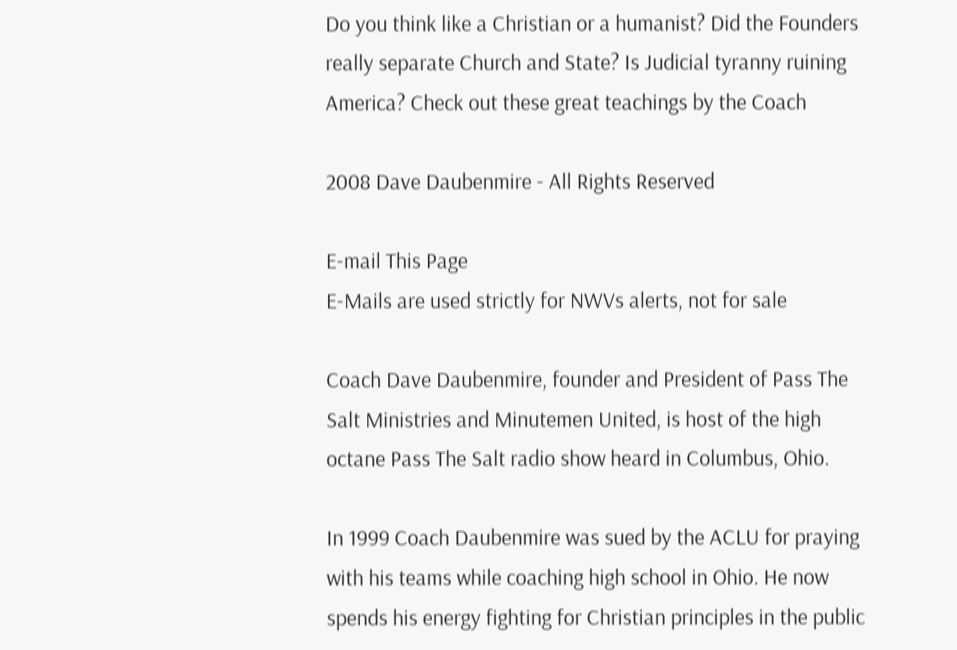Do you think like a Christian or a humanist? Did the Founders really separate Church and State? Is Judicial tyranny ruining America? Check out these great teachings by the Coach

2008 Dave Daubenmire - All Rights Reserved

E-mail This Page
E-Mails are used strictly for NWVs alerts, not for sale

Coach Dave Daubenmire, founder and President of Pass The Salt Ministries and Minutemen United, is host of the high octane Pass The Salt radio show heard in Columbus, Ohio.

In 1999 Coach Daubenmire was sued by the ACLU for praying with his teams while coaching high school in Ohio. He now spends his energy fighting for Christian principles in the public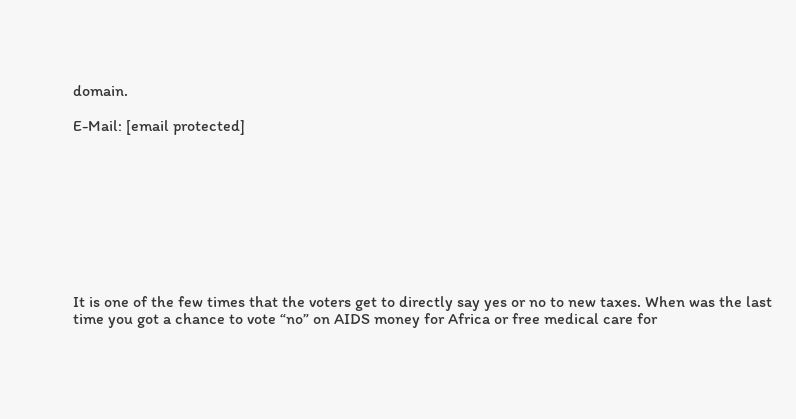domain.

E-Mail: [email protected]









It is one of the few times that the voters get to directly say yes or no to new taxes. When was the last time you got a chance to vote “no” on AIDS money for Africa or free medical care for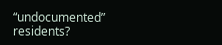“undocumented” residents?